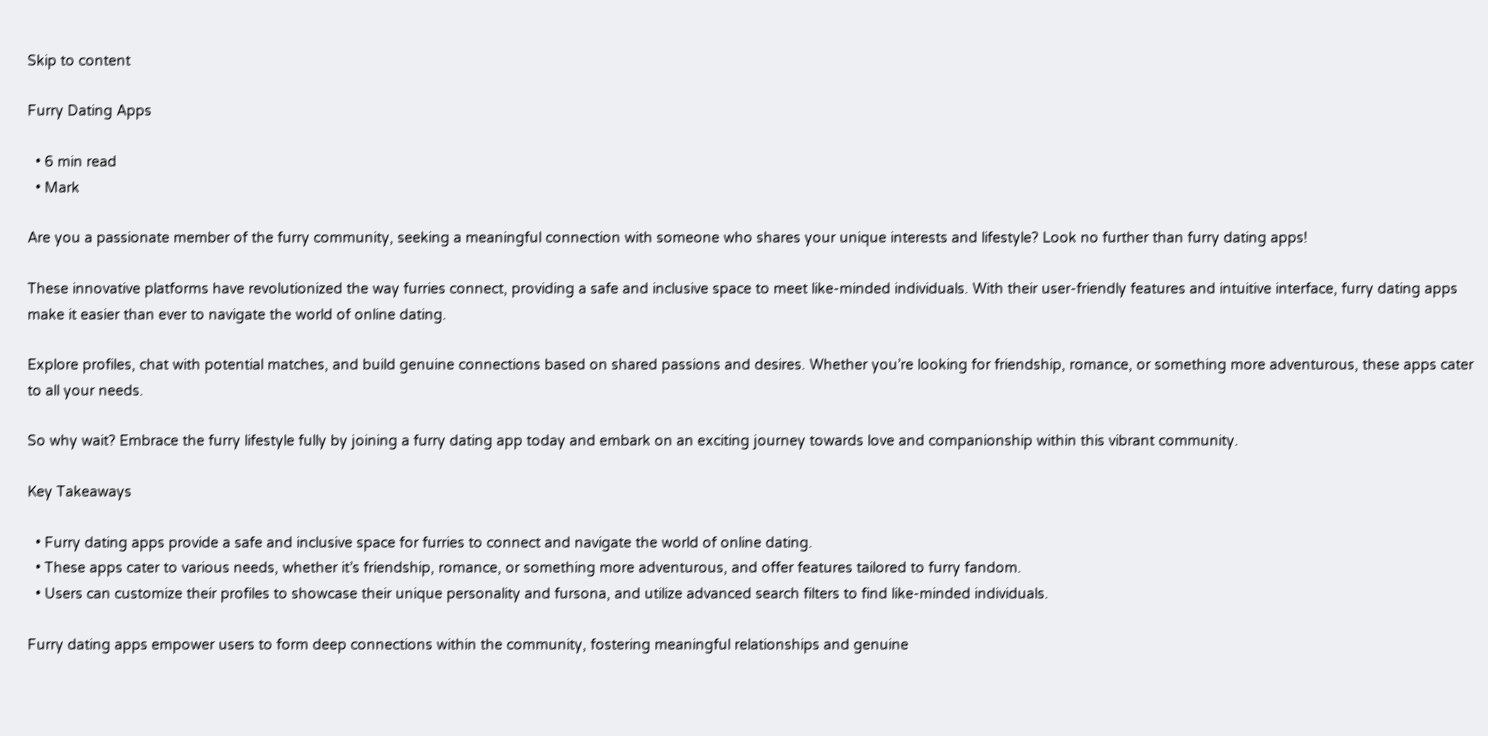Skip to content

Furry Dating Apps

  • 6 min read
  • Mark

Are you a passionate member of the furry community, seeking a meaningful connection with someone who shares your unique interests and lifestyle? Look no further than furry dating apps!

These innovative platforms have revolutionized the way furries connect, providing a safe and inclusive space to meet like-minded individuals. With their user-friendly features and intuitive interface, furry dating apps make it easier than ever to navigate the world of online dating.

Explore profiles, chat with potential matches, and build genuine connections based on shared passions and desires. Whether you’re looking for friendship, romance, or something more adventurous, these apps cater to all your needs.

So why wait? Embrace the furry lifestyle fully by joining a furry dating app today and embark on an exciting journey towards love and companionship within this vibrant community.

Key Takeaways

  • Furry dating apps provide a safe and inclusive space for furries to connect and navigate the world of online dating.
  • These apps cater to various needs, whether it’s friendship, romance, or something more adventurous, and offer features tailored to furry fandom.
  • Users can customize their profiles to showcase their unique personality and fursona, and utilize advanced search filters to find like-minded individuals.

Furry dating apps empower users to form deep connections within the community, fostering meaningful relationships and genuine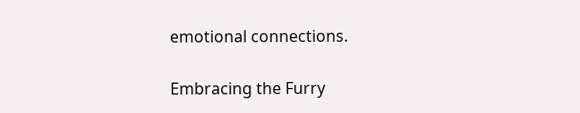emotional connections.

Embracing the Furry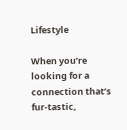Lifestyle

When you’re looking for a connection that’s fur-tastic,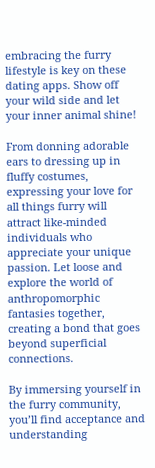embracing the furry lifestyle is key on these dating apps. Show off your wild side and let your inner animal shine!

From donning adorable ears to dressing up in fluffy costumes, expressing your love for all things furry will attract like-minded individuals who appreciate your unique passion. Let loose and explore the world of anthropomorphic fantasies together, creating a bond that goes beyond superficial connections.

By immersing yourself in the furry community, you’ll find acceptance and understanding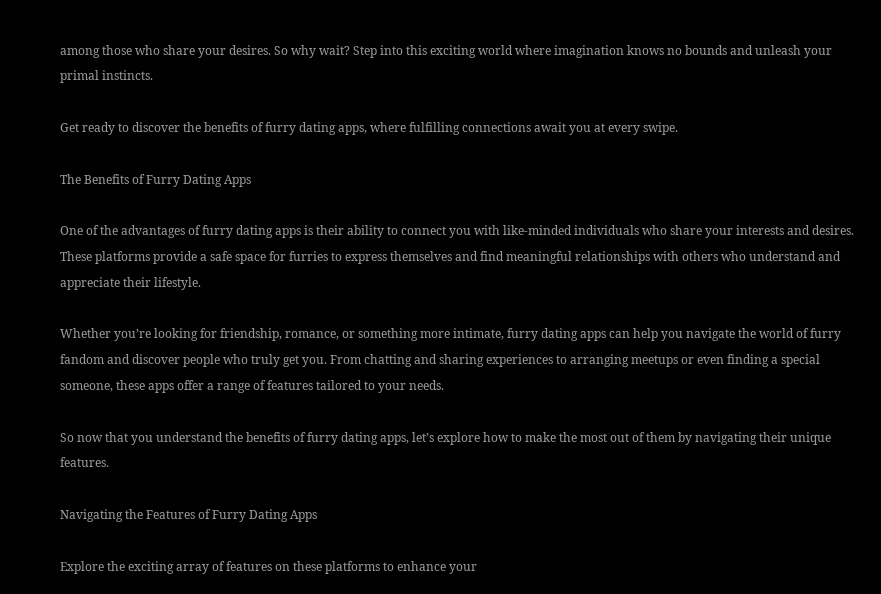among those who share your desires. So why wait? Step into this exciting world where imagination knows no bounds and unleash your primal instincts.

Get ready to discover the benefits of furry dating apps, where fulfilling connections await you at every swipe.

The Benefits of Furry Dating Apps

One of the advantages of furry dating apps is their ability to connect you with like-minded individuals who share your interests and desires. These platforms provide a safe space for furries to express themselves and find meaningful relationships with others who understand and appreciate their lifestyle.

Whether you’re looking for friendship, romance, or something more intimate, furry dating apps can help you navigate the world of furry fandom and discover people who truly get you. From chatting and sharing experiences to arranging meetups or even finding a special someone, these apps offer a range of features tailored to your needs.

So now that you understand the benefits of furry dating apps, let’s explore how to make the most out of them by navigating their unique features.

Navigating the Features of Furry Dating Apps

Explore the exciting array of features on these platforms to enhance your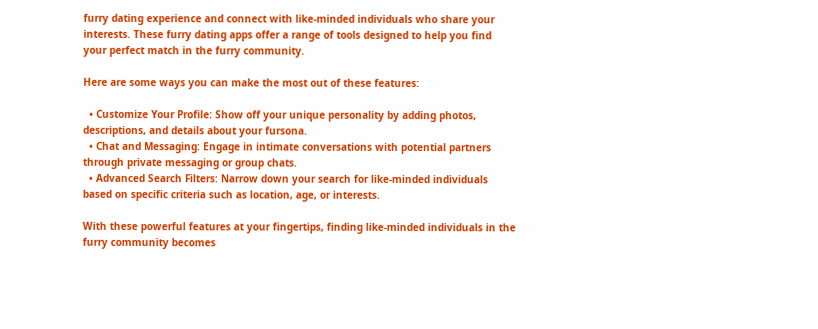furry dating experience and connect with like-minded individuals who share your interests. These furry dating apps offer a range of tools designed to help you find your perfect match in the furry community.

Here are some ways you can make the most out of these features:

  • Customize Your Profile: Show off your unique personality by adding photos, descriptions, and details about your fursona.
  • Chat and Messaging: Engage in intimate conversations with potential partners through private messaging or group chats.
  • Advanced Search Filters: Narrow down your search for like-minded individuals based on specific criteria such as location, age, or interests.

With these powerful features at your fingertips, finding like-minded individuals in the furry community becomes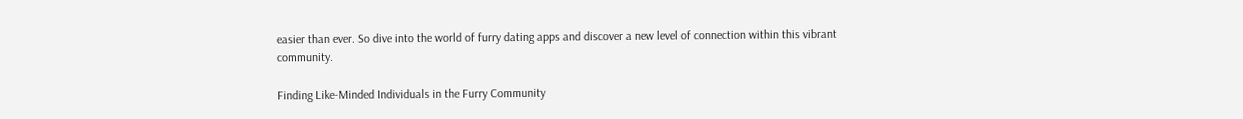easier than ever. So dive into the world of furry dating apps and discover a new level of connection within this vibrant community.

Finding Like-Minded Individuals in the Furry Community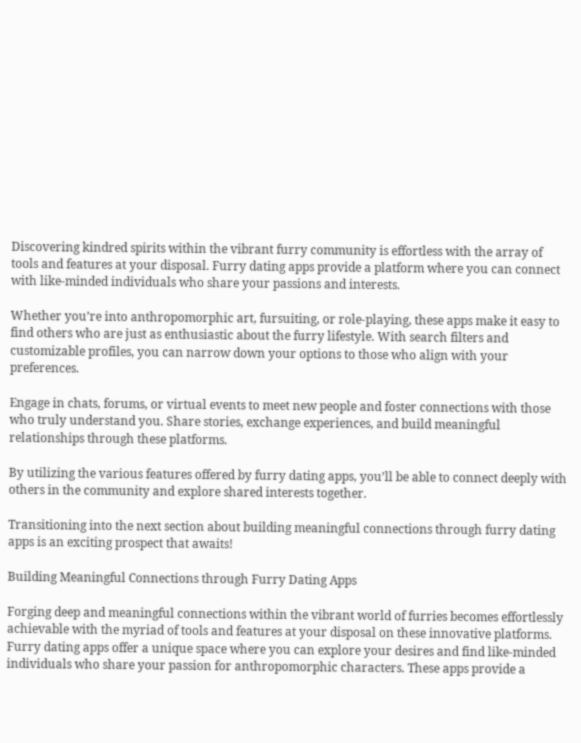Discovering kindred spirits within the vibrant furry community is effortless with the array of tools and features at your disposal. Furry dating apps provide a platform where you can connect with like-minded individuals who share your passions and interests.

Whether you’re into anthropomorphic art, fursuiting, or role-playing, these apps make it easy to find others who are just as enthusiastic about the furry lifestyle. With search filters and customizable profiles, you can narrow down your options to those who align with your preferences.

Engage in chats, forums, or virtual events to meet new people and foster connections with those who truly understand you. Share stories, exchange experiences, and build meaningful relationships through these platforms.

By utilizing the various features offered by furry dating apps, you’ll be able to connect deeply with others in the community and explore shared interests together.

Transitioning into the next section about building meaningful connections through furry dating apps is an exciting prospect that awaits!

Building Meaningful Connections through Furry Dating Apps

Forging deep and meaningful connections within the vibrant world of furries becomes effortlessly achievable with the myriad of tools and features at your disposal on these innovative platforms. Furry dating apps offer a unique space where you can explore your desires and find like-minded individuals who share your passion for anthropomorphic characters. These apps provide a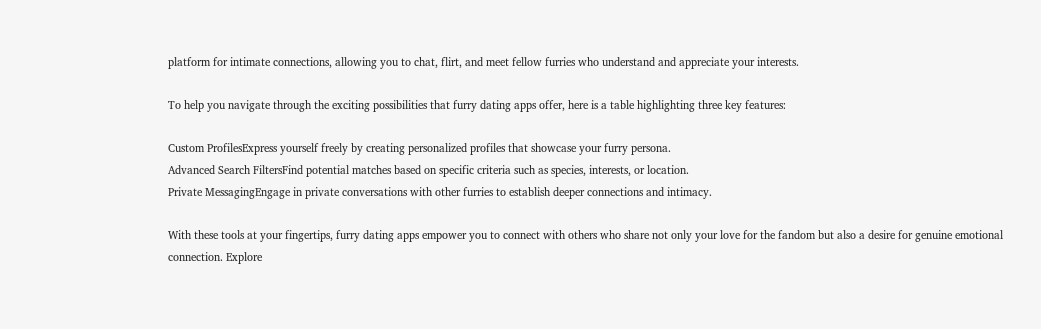platform for intimate connections, allowing you to chat, flirt, and meet fellow furries who understand and appreciate your interests.

To help you navigate through the exciting possibilities that furry dating apps offer, here is a table highlighting three key features:

Custom ProfilesExpress yourself freely by creating personalized profiles that showcase your furry persona.
Advanced Search FiltersFind potential matches based on specific criteria such as species, interests, or location.
Private MessagingEngage in private conversations with other furries to establish deeper connections and intimacy.

With these tools at your fingertips, furry dating apps empower you to connect with others who share not only your love for the fandom but also a desire for genuine emotional connection. Explore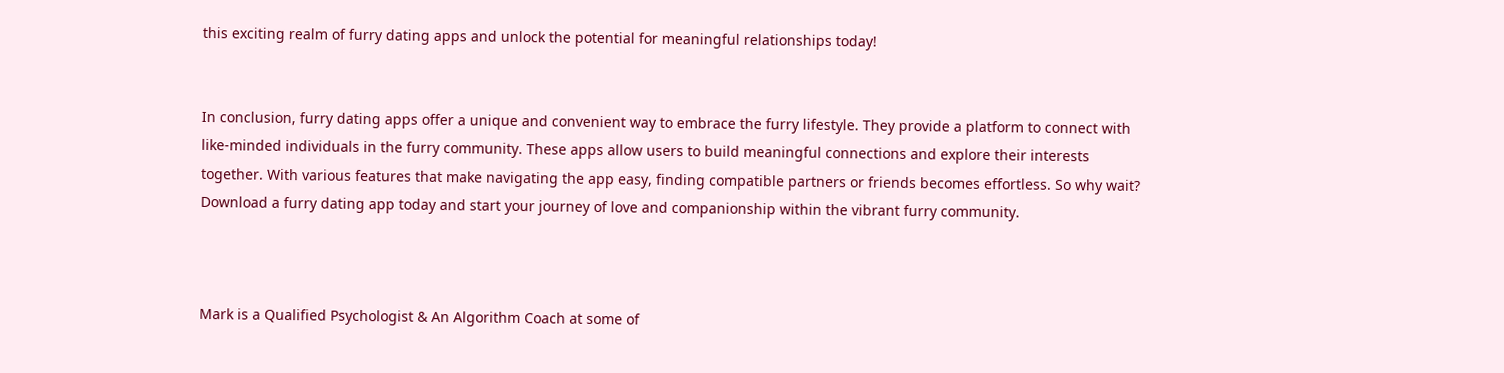this exciting realm of furry dating apps and unlock the potential for meaningful relationships today!


In conclusion, furry dating apps offer a unique and convenient way to embrace the furry lifestyle. They provide a platform to connect with like-minded individuals in the furry community. These apps allow users to build meaningful connections and explore their interests together. With various features that make navigating the app easy, finding compatible partners or friends becomes effortless. So why wait? Download a furry dating app today and start your journey of love and companionship within the vibrant furry community.



Mark is a Qualified Psychologist & An Algorithm Coach at some of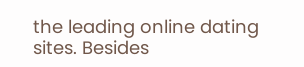the leading online dating sites. Besides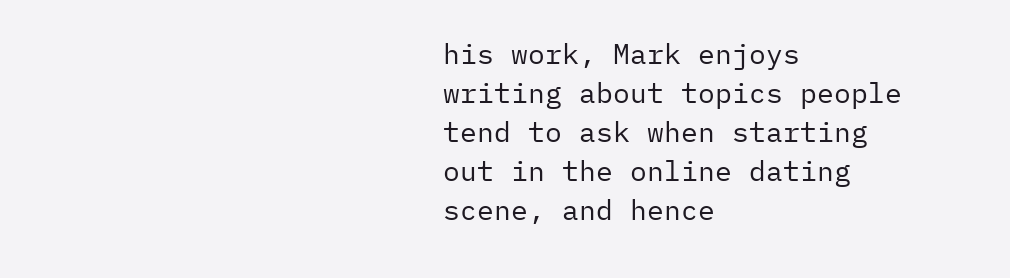his work, Mark enjoys writing about topics people tend to ask when starting out in the online dating scene, and hence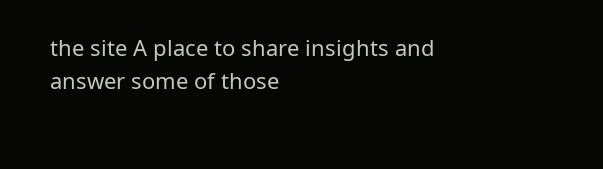the site A place to share insights and answer some of those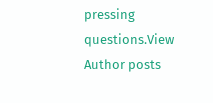pressing questions.View Author posts